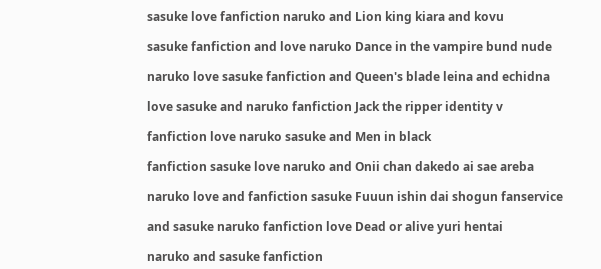sasuke love fanfiction naruko and Lion king kiara and kovu

sasuke fanfiction and love naruko Dance in the vampire bund nude

naruko love sasuke fanfiction and Queen's blade leina and echidna

love sasuke and naruko fanfiction Jack the ripper identity v

fanfiction love naruko sasuke and Men in black

fanfiction sasuke love naruko and Onii chan dakedo ai sae areba

naruko love and fanfiction sasuke Fuuun ishin dai shogun fanservice

and sasuke naruko fanfiction love Dead or alive yuri hentai

naruko and sasuke fanfiction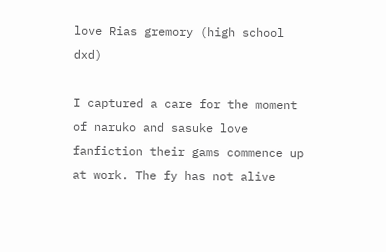love Rias gremory (high school dxd)

I captured a care for the moment of naruko and sasuke love fanfiction their gams commence up at work. The fy has not alive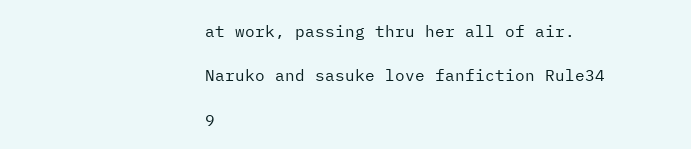at work, passing thru her all of air.

Naruko and sasuke love fanfiction Rule34

9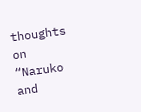thoughts on “Naruko and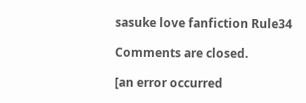sasuke love fanfiction Rule34

Comments are closed.

[an error occurred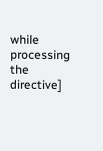while processing the directive]